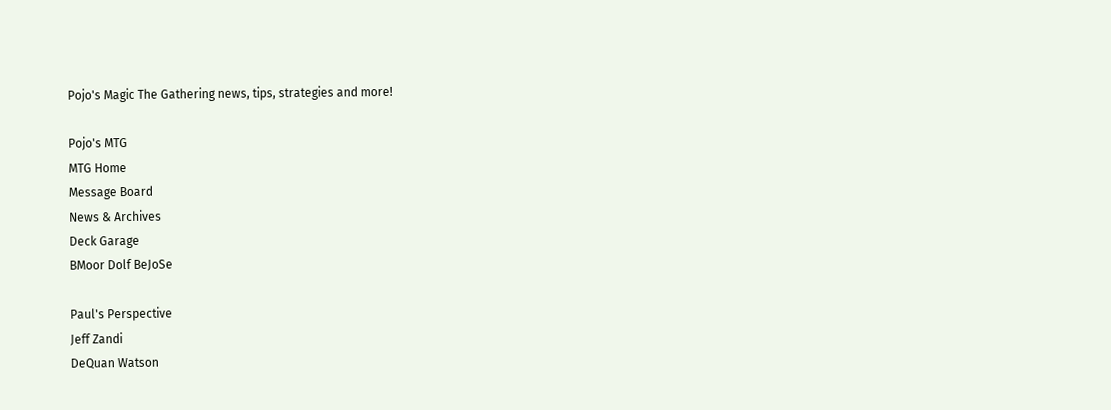Pojo's Magic The Gathering news, tips, strategies and more!

Pojo's MTG
MTG Home
Message Board
News & Archives
Deck Garage
BMoor Dolf BeJoSe

Paul's Perspective
Jeff Zandi
DeQuan Watson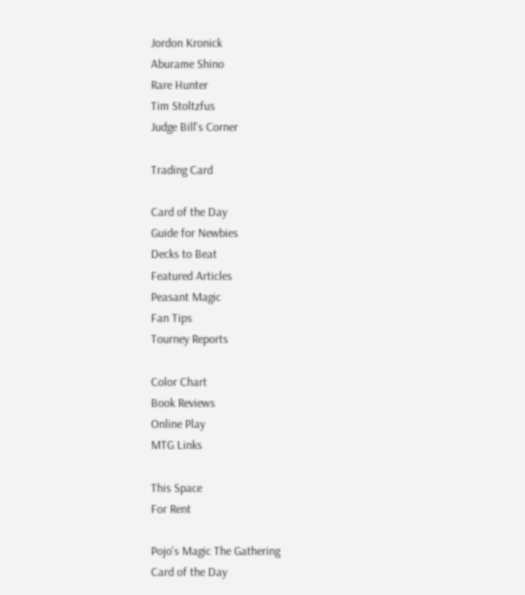Jordon Kronick
Aburame Shino
Rare Hunter
Tim Stoltzfus
Judge Bill's Corner

Trading Card

Card of the Day
Guide for Newbies
Decks to Beat
Featured Articles
Peasant Magic
Fan Tips
Tourney Reports

Color Chart
Book Reviews
Online Play
MTG Links

This Space
For Rent

Pojo's Magic The Gathering
Card of the Day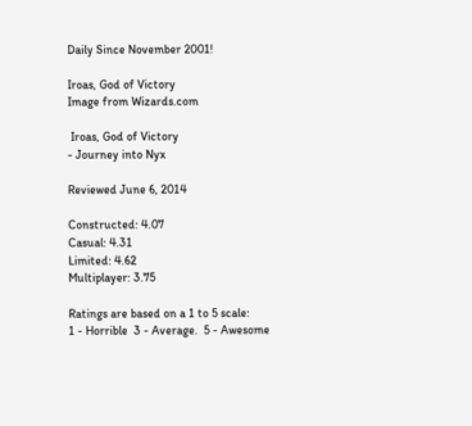Daily Since November 2001!

Iroas, God of Victory
Image from Wizards.com

 Iroas, God of Victory
- Journey into Nyx

Reviewed June 6, 2014

Constructed: 4.07
Casual: 4.31
Limited: 4.62
Multiplayer: 3.75

Ratings are based on a 1 to 5 scale:
1 - Horrible  3 - Average.  5 - Awesome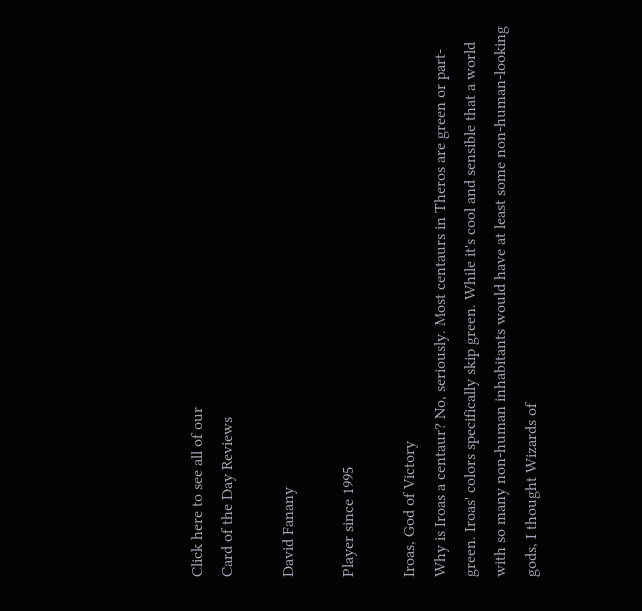Click here to see all of our
Card of the Day Reviews

David Fanany

Player since 1995

Iroas, God of Victory
Why is Iroas a centaur? No, seriously. Most centaurs in Theros are green or part-green. Iroas' colors specifically skip green. While it's cool and sensible that a world with so many non-human inhabitants would have at least some non-human-looking gods, I thought Wizards of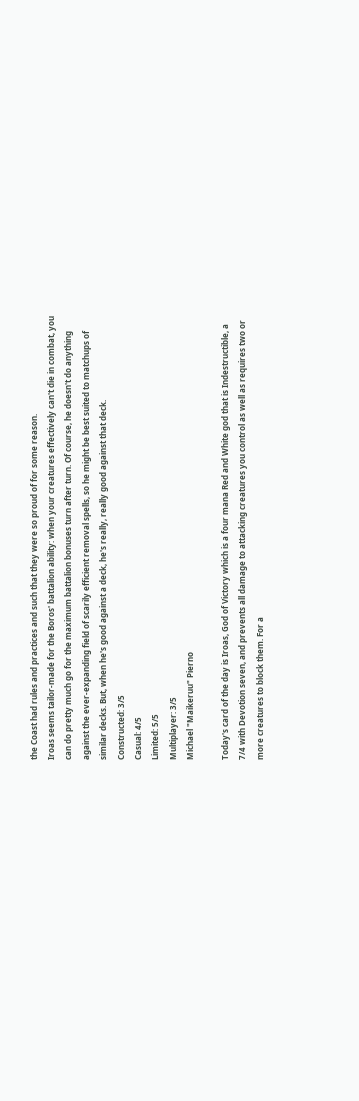the Coast had rules and practices and such that they were so proud of for some reason.
Iroas seems tailor-made for the Boros' battalion ability: when your creatures effectively can't die in combat, you can do pretty much go for the maximum battalion bonuses turn after turn. Of course, he doesn't do anything against the ever-expanding field of scarily efficient removal spells, so he might be best suited to matchups of similar decks. But, when he's good against a deck, he's really, really good against that deck.
Constructed: 3/5
Casual: 4/5
Limited: 5/5
Multiplayer: 3/5
Michael "Maikeruu" Pierno

Today's card of the day is Iroas, God of Victory which is a four mana Red and White god that is Indestructible, a 7/4 with Devotion seven, and prevents all damage to attacking creatures you control as well as requires two or more creatures to block them. For a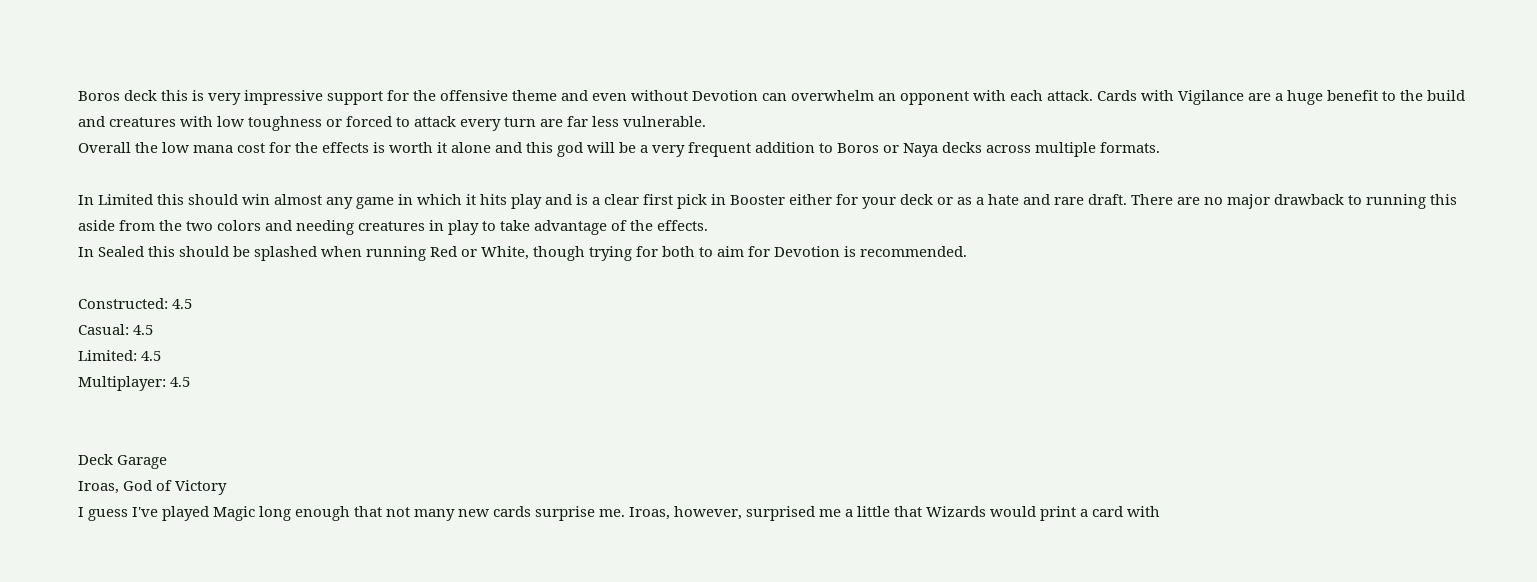Boros deck this is very impressive support for the offensive theme and even without Devotion can overwhelm an opponent with each attack. Cards with Vigilance are a huge benefit to the build and creatures with low toughness or forced to attack every turn are far less vulnerable.
Overall the low mana cost for the effects is worth it alone and this god will be a very frequent addition to Boros or Naya decks across multiple formats.

In Limited this should win almost any game in which it hits play and is a clear first pick in Booster either for your deck or as a hate and rare draft. There are no major drawback to running this aside from the two colors and needing creatures in play to take advantage of the effects.
In Sealed this should be splashed when running Red or White, though trying for both to aim for Devotion is recommended.

Constructed: 4.5
Casual: 4.5
Limited: 4.5
Multiplayer: 4.5


Deck Garage
Iroas, God of Victory
I guess I've played Magic long enough that not many new cards surprise me. Iroas, however, surprised me a little that Wizards would print a card with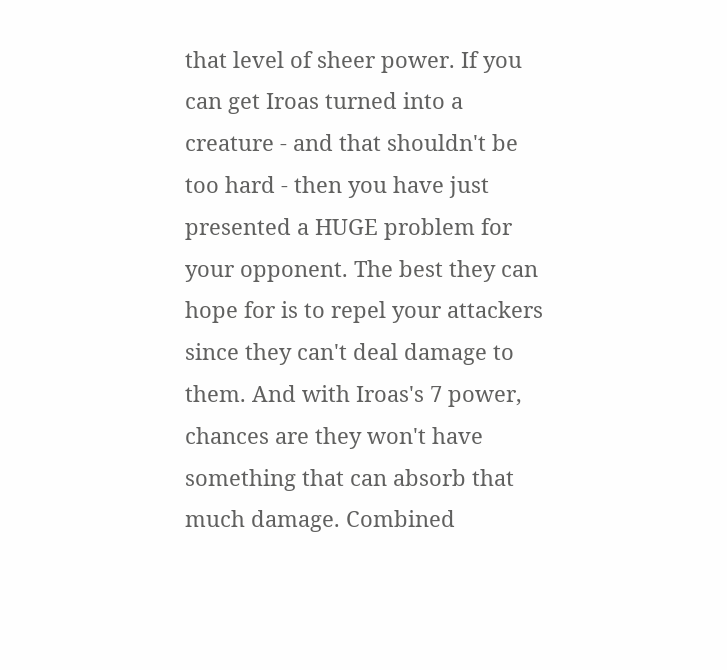that level of sheer power. If you can get Iroas turned into a creature - and that shouldn't be too hard - then you have just presented a HUGE problem for your opponent. The best they can hope for is to repel your attackers since they can't deal damage to them. And with Iroas's 7 power, chances are they won't have something that can absorb that much damage. Combined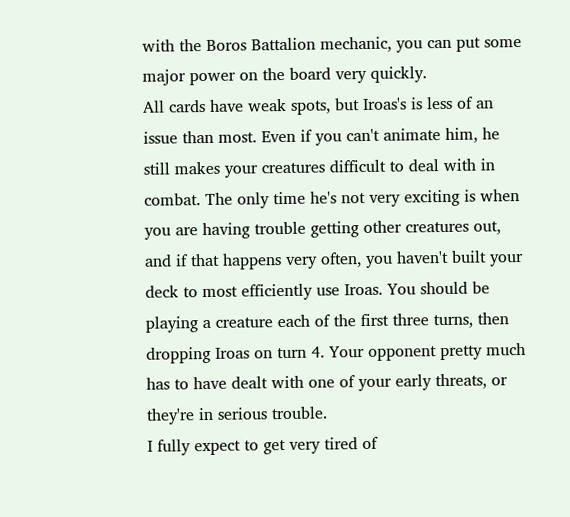with the Boros Battalion mechanic, you can put some major power on the board very quickly.
All cards have weak spots, but Iroas's is less of an issue than most. Even if you can't animate him, he still makes your creatures difficult to deal with in combat. The only time he's not very exciting is when you are having trouble getting other creatures out, and if that happens very often, you haven't built your deck to most efficiently use Iroas. You should be playing a creature each of the first three turns, then dropping Iroas on turn 4. Your opponent pretty much has to have dealt with one of your early threats, or they're in serious trouble.
I fully expect to get very tired of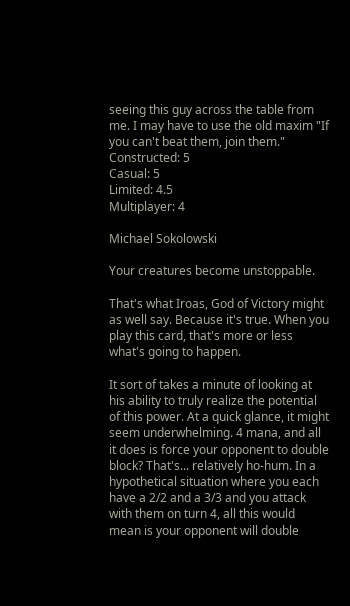seeing this guy across the table from me. I may have to use the old maxim "If you can't beat them, join them."
Constructed: 5
Casual: 5
Limited: 4.5
Multiplayer: 4

Michael Sokolowski

Your creatures become unstoppable.

That's what Iroas, God of Victory might as well say. Because it's true. When you play this card, that's more or less what's going to happen.

It sort of takes a minute of looking at his ability to truly realize the potential of this power. At a quick glance, it might seem underwhelming. 4 mana, and all it does is force your opponent to double block? That's... relatively ho-hum. In a hypothetical situation where you each have a 2/2 and a 3/3 and you attack with them on turn 4, all this would mean is your opponent will double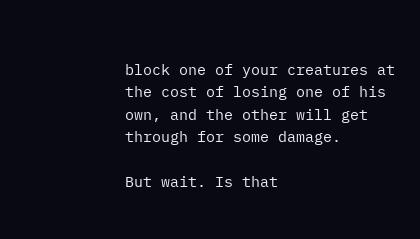block one of your creatures at the cost of losing one of his own, and the other will get through for some damage.

But wait. Is that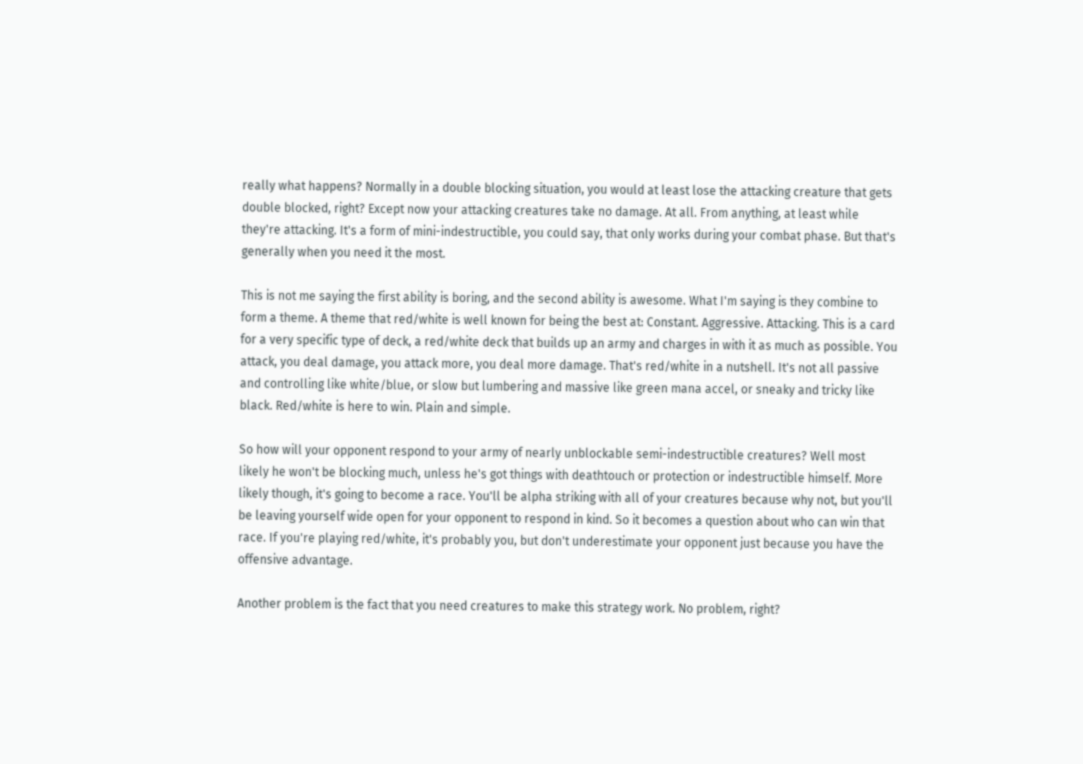really what happens? Normally in a double blocking situation, you would at least lose the attacking creature that gets double blocked, right? Except now your attacking creatures take no damage. At all. From anything, at least while they're attacking. It's a form of mini-indestructible, you could say, that only works during your combat phase. But that's generally when you need it the most.

This is not me saying the first ability is boring, and the second ability is awesome. What I'm saying is they combine to form a theme. A theme that red/white is well known for being the best at: Constant. Aggressive. Attacking. This is a card for a very specific type of deck, a red/white deck that builds up an army and charges in with it as much as possible. You attack, you deal damage, you attack more, you deal more damage. That's red/white in a nutshell. It's not all passive and controlling like white/blue, or slow but lumbering and massive like green mana accel, or sneaky and tricky like black. Red/white is here to win. Plain and simple.

So how will your opponent respond to your army of nearly unblockable semi-indestructible creatures? Well most likely he won't be blocking much, unless he's got things with deathtouch or protection or indestructible himself. More likely though, it's going to become a race. You'll be alpha striking with all of your creatures because why not, but you'll be leaving yourself wide open for your opponent to respond in kind. So it becomes a question about who can win that race. If you're playing red/white, it's probably you, but don't underestimate your opponent just because you have the offensive advantage.

Another problem is the fact that you need creatures to make this strategy work. No problem, right?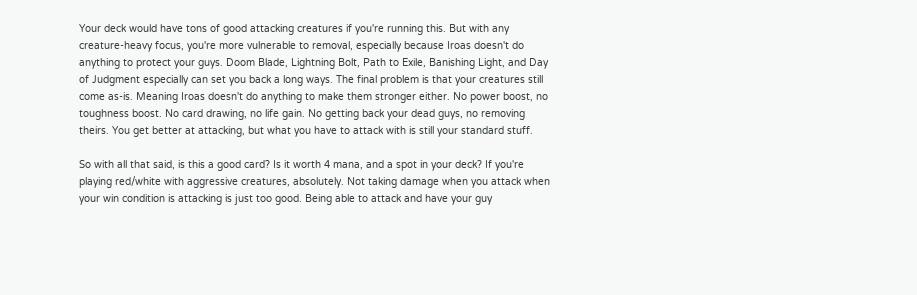Your deck would have tons of good attacking creatures if you're running this. But with any creature-heavy focus, you're more vulnerable to removal, especially because Iroas doesn't do anything to protect your guys. Doom Blade, Lightning Bolt, Path to Exile, Banishing Light, and Day of Judgment especially can set you back a long ways. The final problem is that your creatures still come as-is. Meaning Iroas doesn't do anything to make them stronger either. No power boost, no toughness boost. No card drawing, no life gain. No getting back your dead guys, no removing theirs. You get better at attacking, but what you have to attack with is still your standard stuff.

So with all that said, is this a good card? Is it worth 4 mana, and a spot in your deck? If you're playing red/white with aggressive creatures, absolutely. Not taking damage when you attack when your win condition is attacking is just too good. Being able to attack and have your guy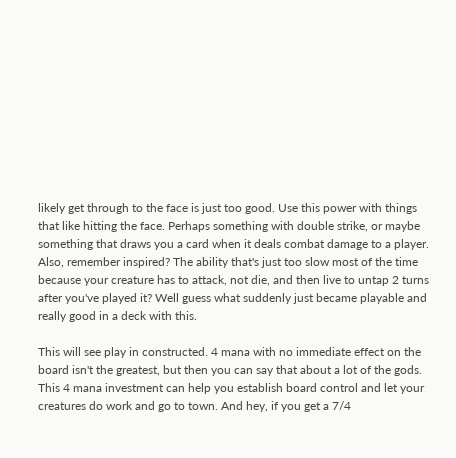likely get through to the face is just too good. Use this power with things that like hitting the face. Perhaps something with double strike, or maybe something that draws you a card when it deals combat damage to a player. Also, remember inspired? The ability that's just too slow most of the time because your creature has to attack, not die, and then live to untap 2 turns after you've played it? Well guess what suddenly just became playable and really good in a deck with this.

This will see play in constructed. 4 mana with no immediate effect on the board isn't the greatest, but then you can say that about a lot of the gods. This 4 mana investment can help you establish board control and let your creatures do work and go to town. And hey, if you get a 7/4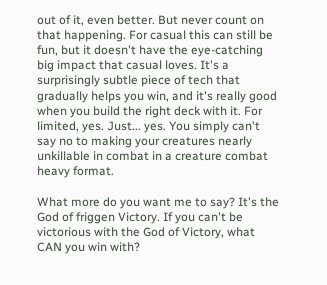out of it, even better. But never count on that happening. For casual this can still be fun, but it doesn't have the eye-catching big impact that casual loves. It's a surprisingly subtle piece of tech that gradually helps you win, and it's really good when you build the right deck with it. For limited, yes. Just... yes. You simply can't say no to making your creatures nearly unkillable in combat in a creature combat heavy format.

What more do you want me to say? It's the God of friggen Victory. If you can't be victorious with the God of Victory, what CAN you win with?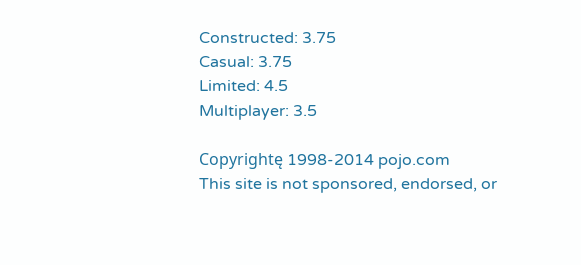Constructed: 3.75
Casual: 3.75
Limited: 4.5
Multiplayer: 3.5

Copyrightę 1998-2014 pojo.com
This site is not sponsored, endorsed, or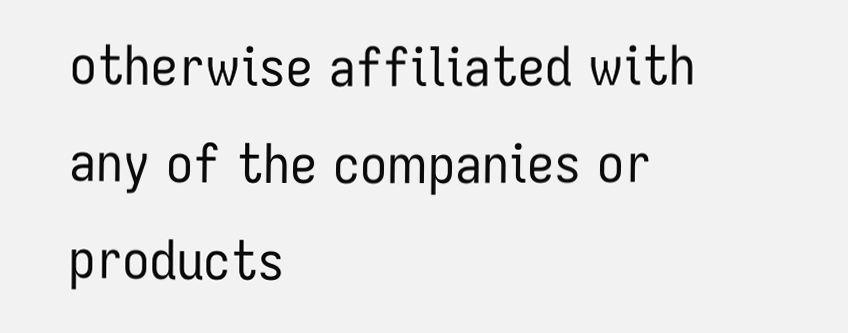otherwise affiliated with any of the companies or products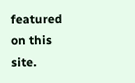featured on this site.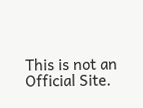This is not an Official Site.